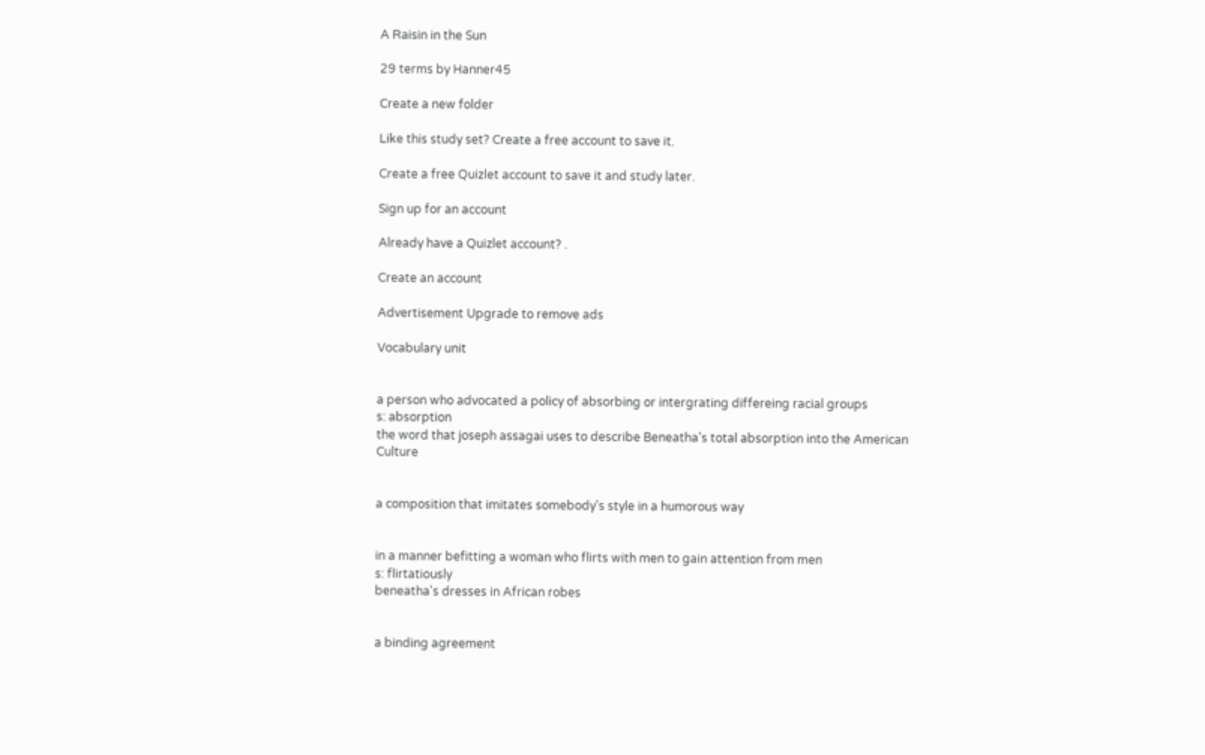A Raisin in the Sun

29 terms by Hanner45

Create a new folder

Like this study set? Create a free account to save it.

Create a free Quizlet account to save it and study later.

Sign up for an account

Already have a Quizlet account? .

Create an account

Advertisement Upgrade to remove ads

Vocabulary unit


a person who advocated a policy of absorbing or intergrating differeing racial groups
s: absorption
the word that joseph assagai uses to describe Beneatha's total absorption into the American Culture


a composition that imitates somebody's style in a humorous way


in a manner befitting a woman who flirts with men to gain attention from men
s: flirtatiously
beneatha's dresses in African robes


a binding agreement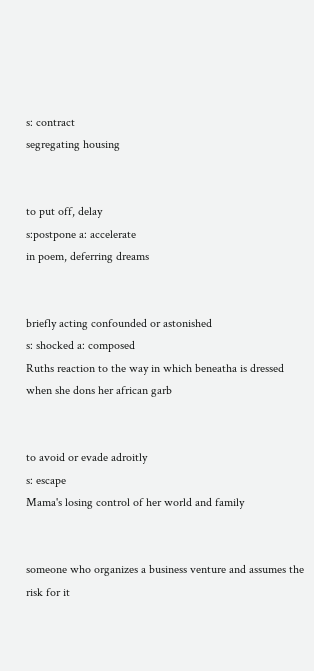s: contract
segregating housing


to put off, delay
s:postpone a: accelerate
in poem, deferring dreams


briefly acting confounded or astonished
s: shocked a: composed
Ruths reaction to the way in which beneatha is dressed when she dons her african garb


to avoid or evade adroitly
s: escape
Mama's losing control of her world and family


someone who organizes a business venture and assumes the risk for it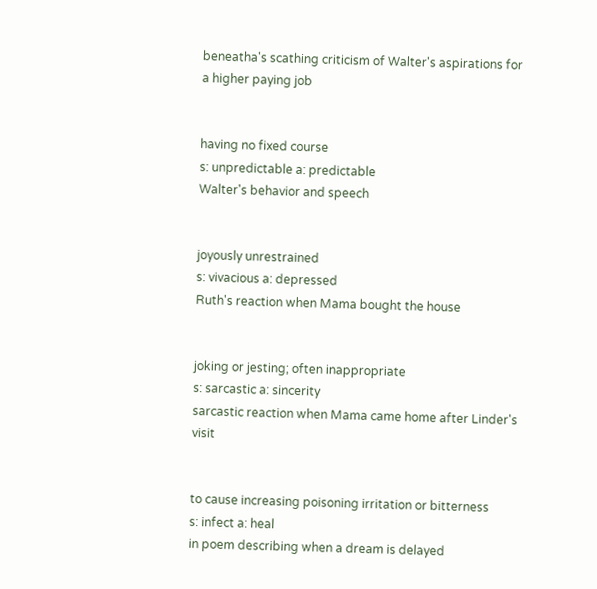beneatha's scathing criticism of Walter's aspirations for a higher paying job


having no fixed course
s: unpredictable a: predictable
Walter's behavior and speech


joyously unrestrained
s: vivacious a: depressed
Ruth's reaction when Mama bought the house


joking or jesting; often inappropriate
s: sarcastic a: sincerity
sarcastic reaction when Mama came home after Linder's visit


to cause increasing poisoning irritation or bitterness
s: infect a: heal
in poem describing when a dream is delayed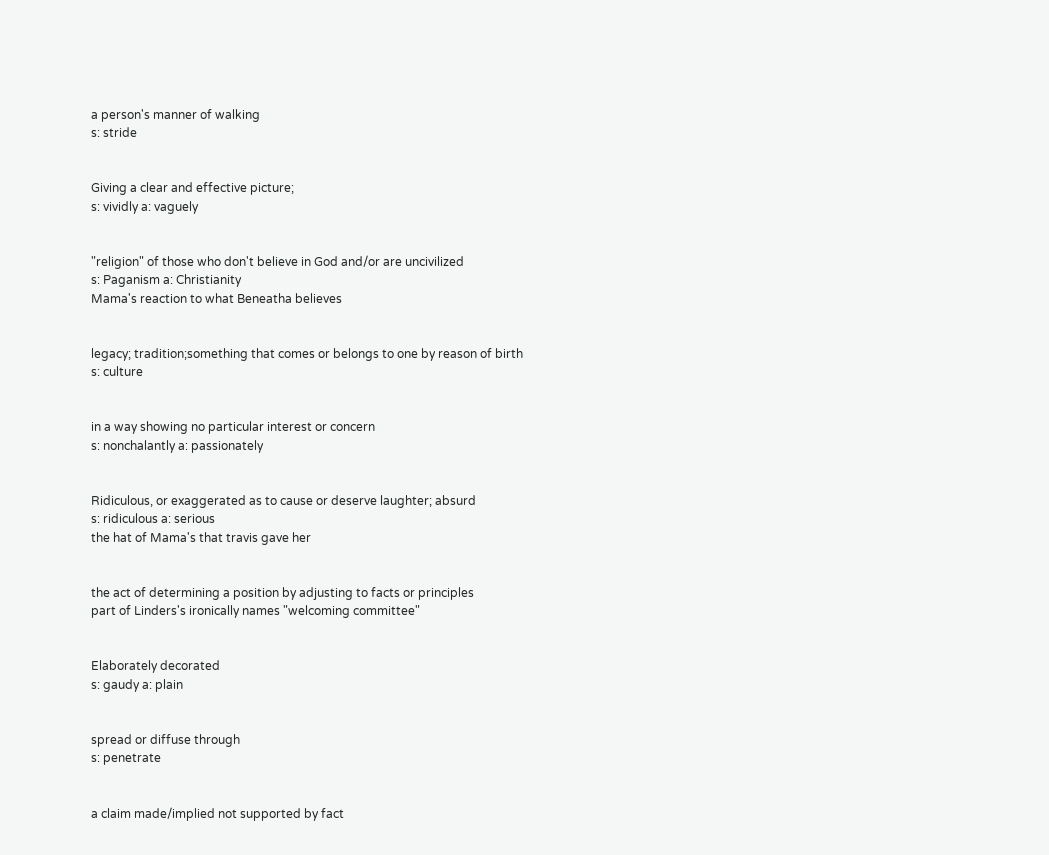a person's manner of walking
s: stride


Giving a clear and effective picture;
s: vividly a: vaguely


"religion" of those who don't believe in God and/or are uncivilized
s: Paganism a: Christianity
Mama's reaction to what Beneatha believes


legacy; tradition;something that comes or belongs to one by reason of birth
s: culture


in a way showing no particular interest or concern
s: nonchalantly a: passionately


Ridiculous, or exaggerated as to cause or deserve laughter; absurd
s: ridiculous a: serious
the hat of Mama's that travis gave her


the act of determining a position by adjusting to facts or principles
part of Linders's ironically names "welcoming committee"


Elaborately decorated
s: gaudy a: plain


spread or diffuse through
s: penetrate


a claim made/implied not supported by fact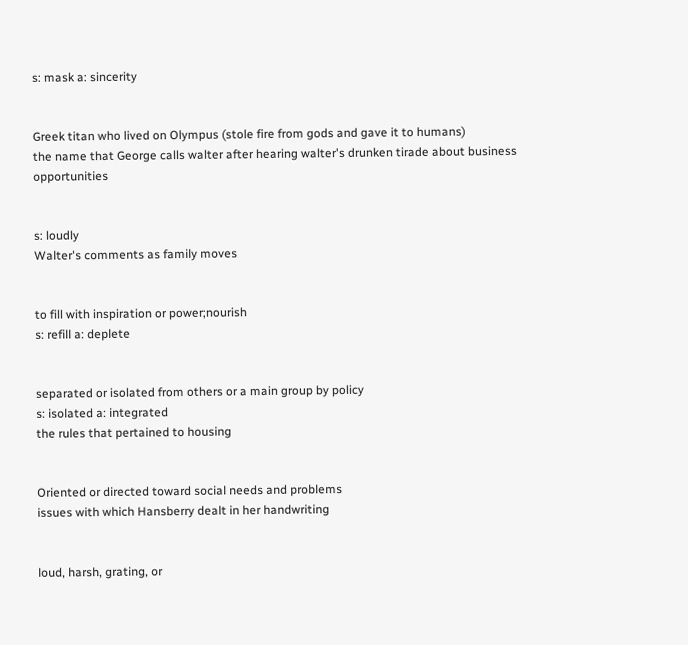s: mask a: sincerity


Greek titan who lived on Olympus (stole fire from gods and gave it to humans)
the name that George calls walter after hearing walter's drunken tirade about business opportunities


s: loudly
Walter's comments as family moves


to fill with inspiration or power;nourish
s: refill a: deplete


separated or isolated from others or a main group by policy
s: isolated a: integrated
the rules that pertained to housing


Oriented or directed toward social needs and problems
issues with which Hansberry dealt in her handwriting


loud, harsh, grating, or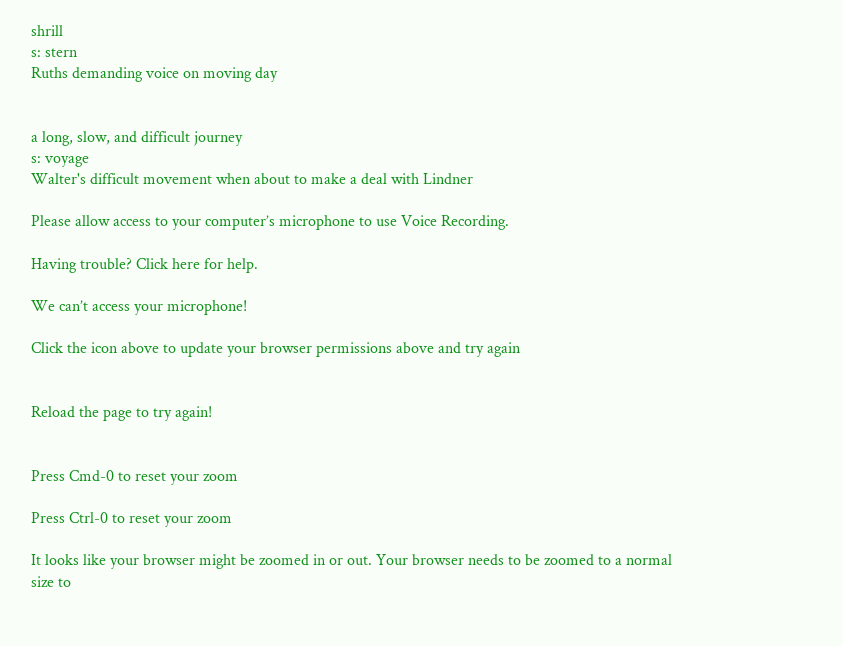shrill
s: stern
Ruths demanding voice on moving day


a long, slow, and difficult journey
s: voyage
Walter's difficult movement when about to make a deal with Lindner

Please allow access to your computer’s microphone to use Voice Recording.

Having trouble? Click here for help.

We can’t access your microphone!

Click the icon above to update your browser permissions above and try again


Reload the page to try again!


Press Cmd-0 to reset your zoom

Press Ctrl-0 to reset your zoom

It looks like your browser might be zoomed in or out. Your browser needs to be zoomed to a normal size to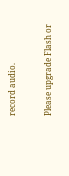record audio.

Please upgrade Flash or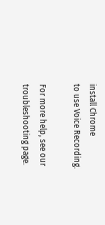install Chrome
to use Voice Recording.

For more help, see our troubleshooting page.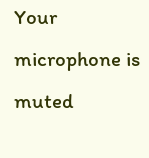Your microphone is muted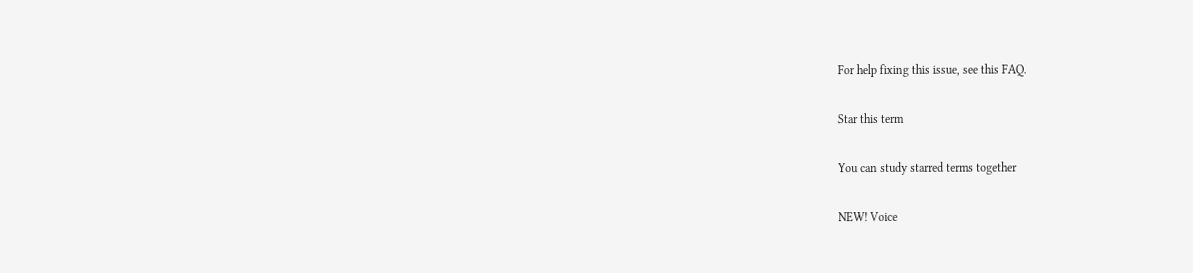For help fixing this issue, see this FAQ.

Star this term

You can study starred terms together

NEW! Voice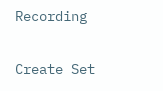Recording

Create Set